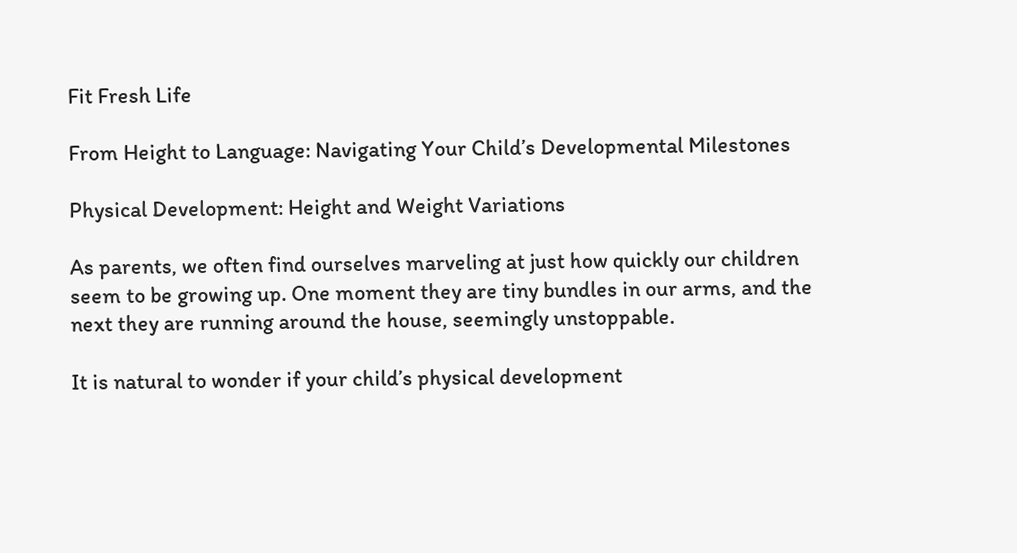Fit Fresh Life

From Height to Language: Navigating Your Child’s Developmental Milestones

Physical Development: Height and Weight Variations

As parents, we often find ourselves marveling at just how quickly our children seem to be growing up. One moment they are tiny bundles in our arms, and the next they are running around the house, seemingly unstoppable.

It is natural to wonder if your child’s physical development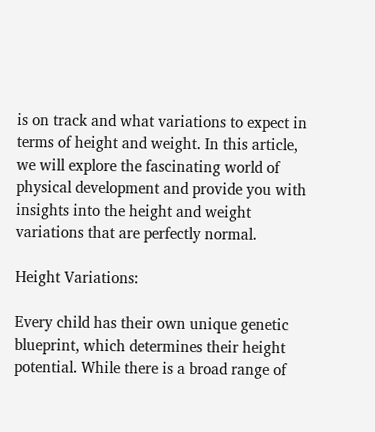is on track and what variations to expect in terms of height and weight. In this article, we will explore the fascinating world of physical development and provide you with insights into the height and weight variations that are perfectly normal.

Height Variations:

Every child has their own unique genetic blueprint, which determines their height potential. While there is a broad range of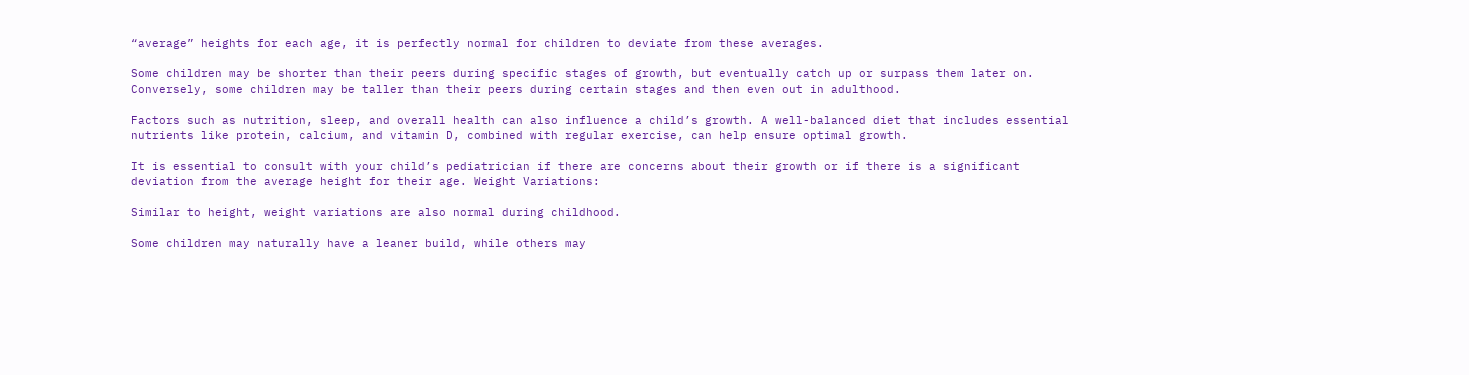“average” heights for each age, it is perfectly normal for children to deviate from these averages.

Some children may be shorter than their peers during specific stages of growth, but eventually catch up or surpass them later on. Conversely, some children may be taller than their peers during certain stages and then even out in adulthood.

Factors such as nutrition, sleep, and overall health can also influence a child’s growth. A well-balanced diet that includes essential nutrients like protein, calcium, and vitamin D, combined with regular exercise, can help ensure optimal growth.

It is essential to consult with your child’s pediatrician if there are concerns about their growth or if there is a significant deviation from the average height for their age. Weight Variations:

Similar to height, weight variations are also normal during childhood.

Some children may naturally have a leaner build, while others may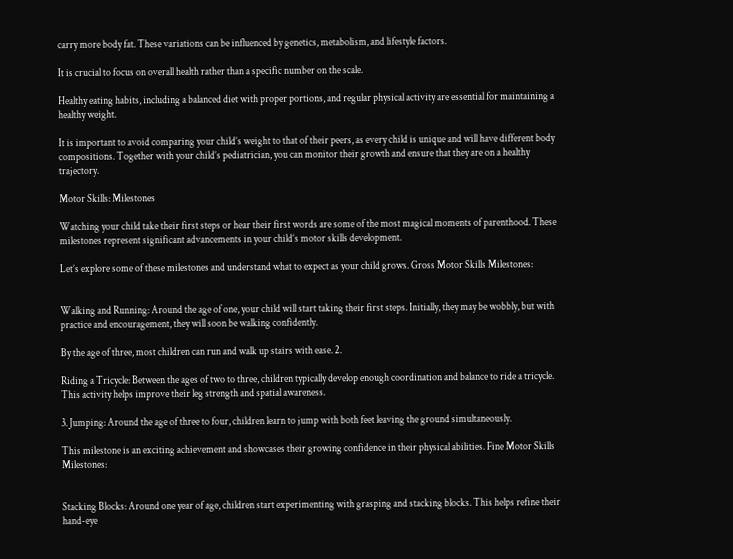carry more body fat. These variations can be influenced by genetics, metabolism, and lifestyle factors.

It is crucial to focus on overall health rather than a specific number on the scale.

Healthy eating habits, including a balanced diet with proper portions, and regular physical activity are essential for maintaining a healthy weight.

It is important to avoid comparing your child’s weight to that of their peers, as every child is unique and will have different body compositions. Together with your child’s pediatrician, you can monitor their growth and ensure that they are on a healthy trajectory.

Motor Skills: Milestones

Watching your child take their first steps or hear their first words are some of the most magical moments of parenthood. These milestones represent significant advancements in your child’s motor skills development.

Let’s explore some of these milestones and understand what to expect as your child grows. Gross Motor Skills Milestones:


Walking and Running: Around the age of one, your child will start taking their first steps. Initially, they may be wobbly, but with practice and encouragement, they will soon be walking confidently.

By the age of three, most children can run and walk up stairs with ease. 2.

Riding a Tricycle: Between the ages of two to three, children typically develop enough coordination and balance to ride a tricycle. This activity helps improve their leg strength and spatial awareness.

3. Jumping: Around the age of three to four, children learn to jump with both feet leaving the ground simultaneously.

This milestone is an exciting achievement and showcases their growing confidence in their physical abilities. Fine Motor Skills Milestones:


Stacking Blocks: Around one year of age, children start experimenting with grasping and stacking blocks. This helps refine their hand-eye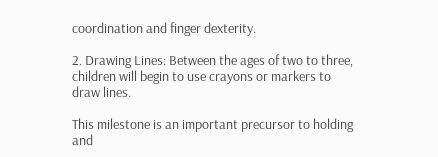coordination and finger dexterity.

2. Drawing Lines: Between the ages of two to three, children will begin to use crayons or markers to draw lines.

This milestone is an important precursor to holding and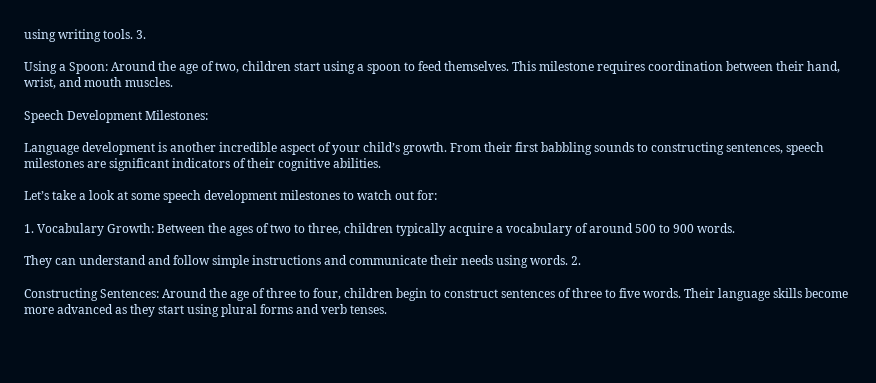using writing tools. 3.

Using a Spoon: Around the age of two, children start using a spoon to feed themselves. This milestone requires coordination between their hand, wrist, and mouth muscles.

Speech Development Milestones:

Language development is another incredible aspect of your child’s growth. From their first babbling sounds to constructing sentences, speech milestones are significant indicators of their cognitive abilities.

Let’s take a look at some speech development milestones to watch out for:

1. Vocabulary Growth: Between the ages of two to three, children typically acquire a vocabulary of around 500 to 900 words.

They can understand and follow simple instructions and communicate their needs using words. 2.

Constructing Sentences: Around the age of three to four, children begin to construct sentences of three to five words. Their language skills become more advanced as they start using plural forms and verb tenses.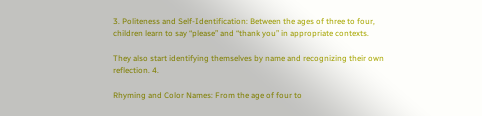3. Politeness and Self-Identification: Between the ages of three to four, children learn to say “please” and “thank you” in appropriate contexts.

They also start identifying themselves by name and recognizing their own reflection. 4.

Rhyming and Color Names: From the age of four to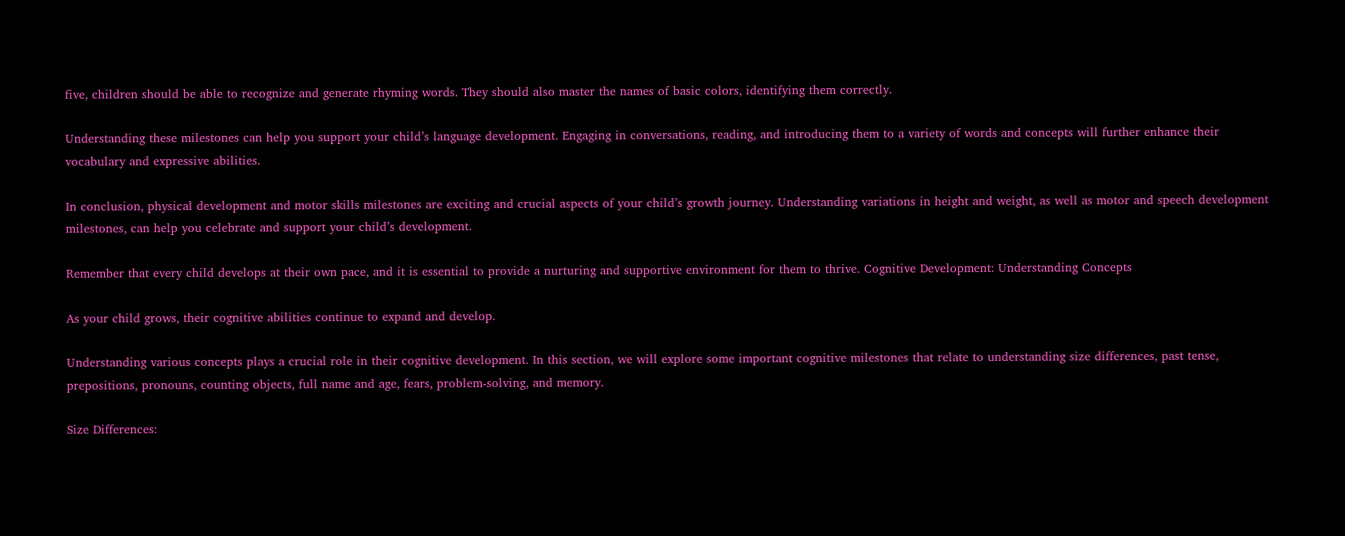five, children should be able to recognize and generate rhyming words. They should also master the names of basic colors, identifying them correctly.

Understanding these milestones can help you support your child’s language development. Engaging in conversations, reading, and introducing them to a variety of words and concepts will further enhance their vocabulary and expressive abilities.

In conclusion, physical development and motor skills milestones are exciting and crucial aspects of your child’s growth journey. Understanding variations in height and weight, as well as motor and speech development milestones, can help you celebrate and support your child’s development.

Remember that every child develops at their own pace, and it is essential to provide a nurturing and supportive environment for them to thrive. Cognitive Development: Understanding Concepts

As your child grows, their cognitive abilities continue to expand and develop.

Understanding various concepts plays a crucial role in their cognitive development. In this section, we will explore some important cognitive milestones that relate to understanding size differences, past tense, prepositions, pronouns, counting objects, full name and age, fears, problem-solving, and memory.

Size Differences: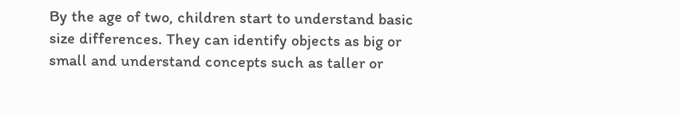By the age of two, children start to understand basic size differences. They can identify objects as big or small and understand concepts such as taller or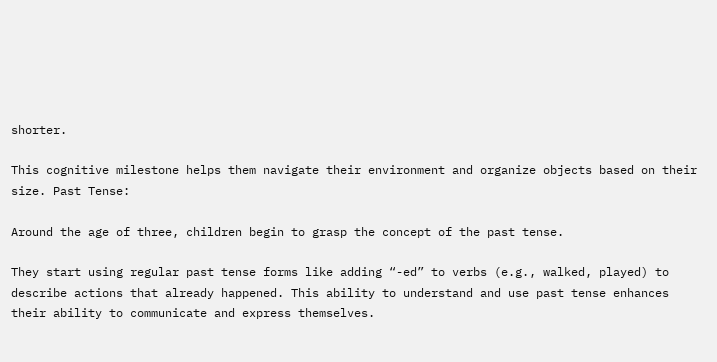shorter.

This cognitive milestone helps them navigate their environment and organize objects based on their size. Past Tense:

Around the age of three, children begin to grasp the concept of the past tense.

They start using regular past tense forms like adding “-ed” to verbs (e.g., walked, played) to describe actions that already happened. This ability to understand and use past tense enhances their ability to communicate and express themselves.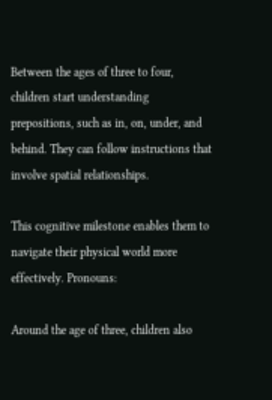Between the ages of three to four, children start understanding prepositions, such as in, on, under, and behind. They can follow instructions that involve spatial relationships.

This cognitive milestone enables them to navigate their physical world more effectively. Pronouns:

Around the age of three, children also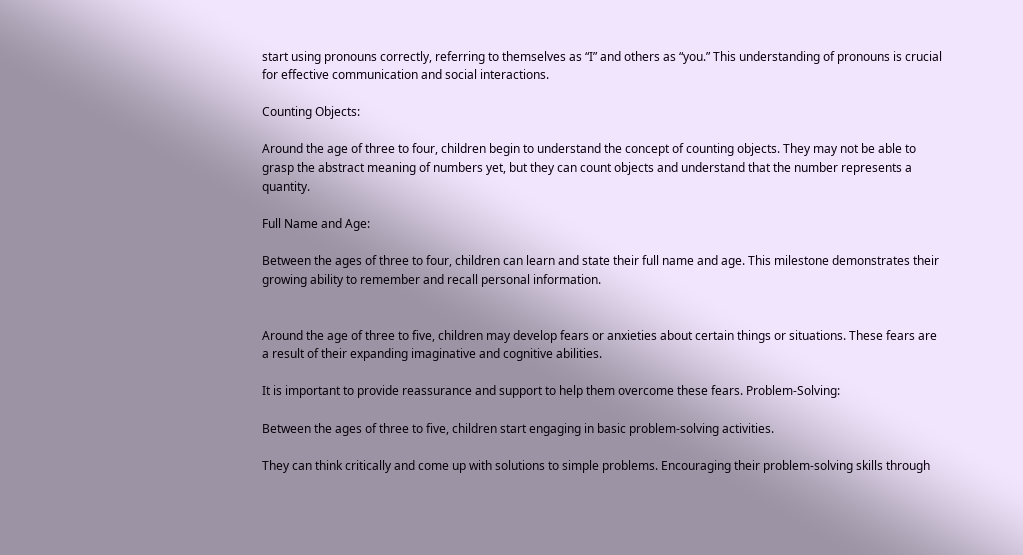start using pronouns correctly, referring to themselves as “I” and others as “you.” This understanding of pronouns is crucial for effective communication and social interactions.

Counting Objects:

Around the age of three to four, children begin to understand the concept of counting objects. They may not be able to grasp the abstract meaning of numbers yet, but they can count objects and understand that the number represents a quantity.

Full Name and Age:

Between the ages of three to four, children can learn and state their full name and age. This milestone demonstrates their growing ability to remember and recall personal information.


Around the age of three to five, children may develop fears or anxieties about certain things or situations. These fears are a result of their expanding imaginative and cognitive abilities.

It is important to provide reassurance and support to help them overcome these fears. Problem-Solving:

Between the ages of three to five, children start engaging in basic problem-solving activities.

They can think critically and come up with solutions to simple problems. Encouraging their problem-solving skills through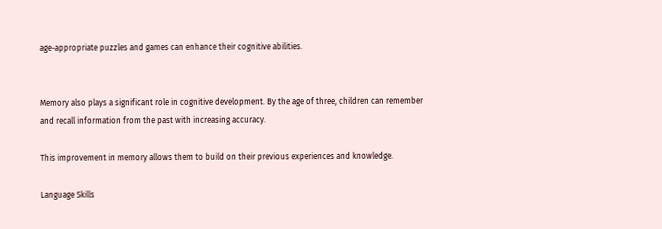age-appropriate puzzles and games can enhance their cognitive abilities.


Memory also plays a significant role in cognitive development. By the age of three, children can remember and recall information from the past with increasing accuracy.

This improvement in memory allows them to build on their previous experiences and knowledge.

Language Skills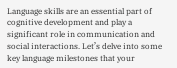Language skills are an essential part of cognitive development and play a significant role in communication and social interactions. Let’s delve into some key language milestones that your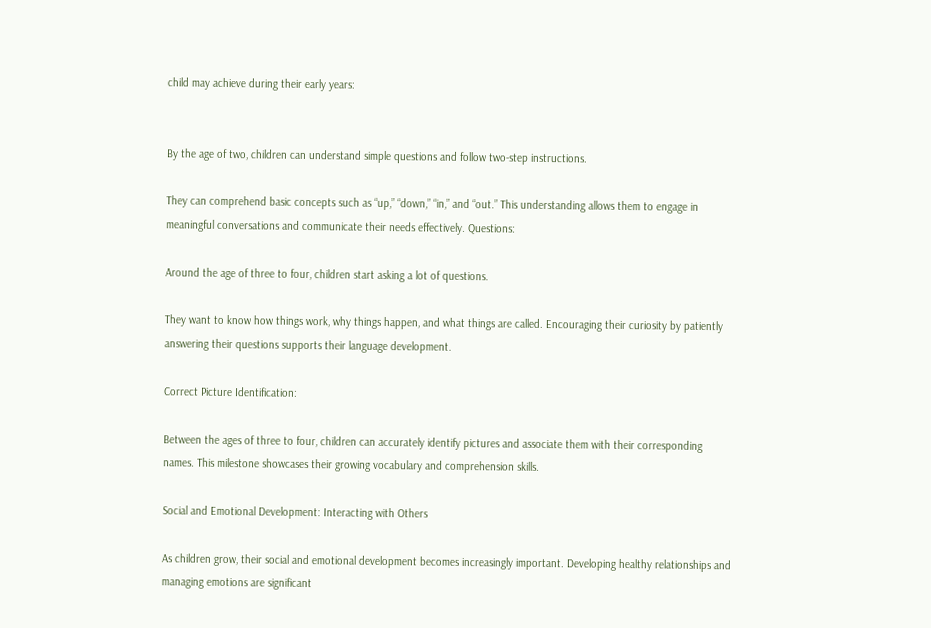child may achieve during their early years:


By the age of two, children can understand simple questions and follow two-step instructions.

They can comprehend basic concepts such as “up,” “down,” “in,” and “out.” This understanding allows them to engage in meaningful conversations and communicate their needs effectively. Questions:

Around the age of three to four, children start asking a lot of questions.

They want to know how things work, why things happen, and what things are called. Encouraging their curiosity by patiently answering their questions supports their language development.

Correct Picture Identification:

Between the ages of three to four, children can accurately identify pictures and associate them with their corresponding names. This milestone showcases their growing vocabulary and comprehension skills.

Social and Emotional Development: Interacting with Others

As children grow, their social and emotional development becomes increasingly important. Developing healthy relationships and managing emotions are significant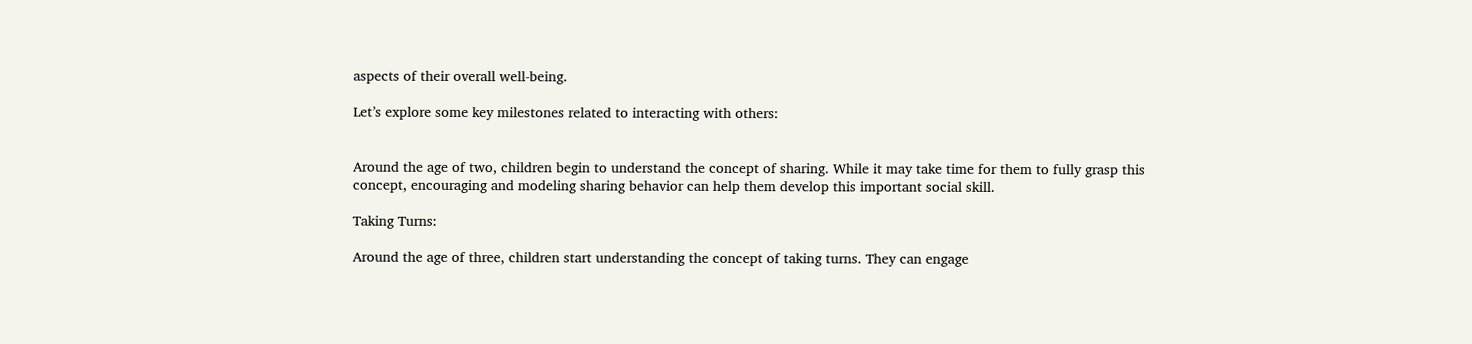aspects of their overall well-being.

Let’s explore some key milestones related to interacting with others:


Around the age of two, children begin to understand the concept of sharing. While it may take time for them to fully grasp this concept, encouraging and modeling sharing behavior can help them develop this important social skill.

Taking Turns:

Around the age of three, children start understanding the concept of taking turns. They can engage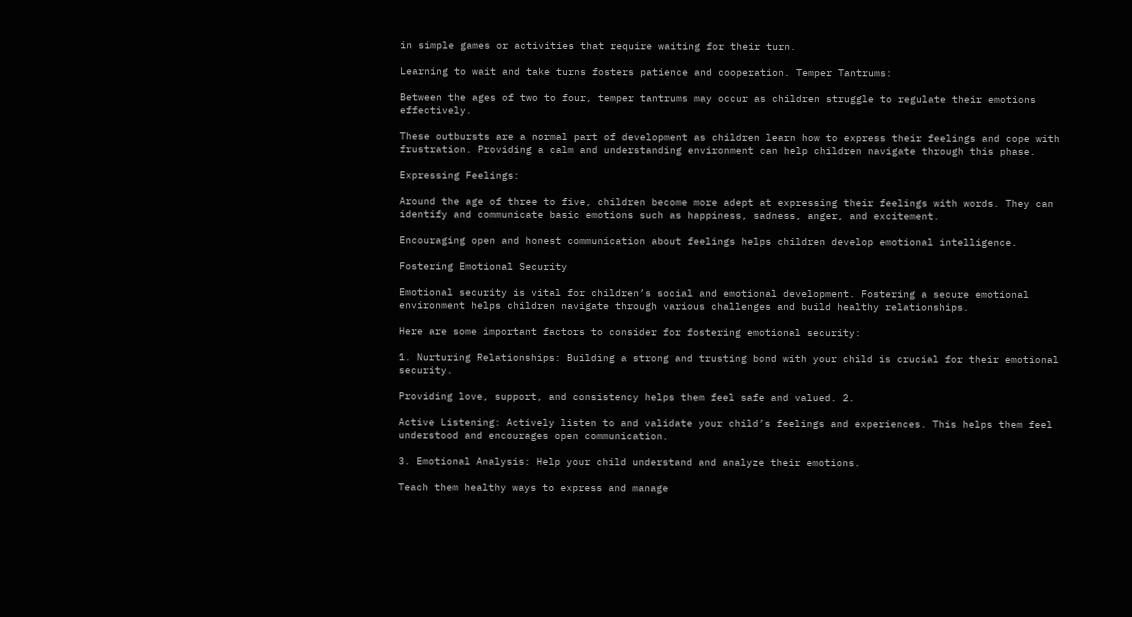in simple games or activities that require waiting for their turn.

Learning to wait and take turns fosters patience and cooperation. Temper Tantrums:

Between the ages of two to four, temper tantrums may occur as children struggle to regulate their emotions effectively.

These outbursts are a normal part of development as children learn how to express their feelings and cope with frustration. Providing a calm and understanding environment can help children navigate through this phase.

Expressing Feelings:

Around the age of three to five, children become more adept at expressing their feelings with words. They can identify and communicate basic emotions such as happiness, sadness, anger, and excitement.

Encouraging open and honest communication about feelings helps children develop emotional intelligence.

Fostering Emotional Security

Emotional security is vital for children’s social and emotional development. Fostering a secure emotional environment helps children navigate through various challenges and build healthy relationships.

Here are some important factors to consider for fostering emotional security:

1. Nurturing Relationships: Building a strong and trusting bond with your child is crucial for their emotional security.

Providing love, support, and consistency helps them feel safe and valued. 2.

Active Listening: Actively listen to and validate your child’s feelings and experiences. This helps them feel understood and encourages open communication.

3. Emotional Analysis: Help your child understand and analyze their emotions.

Teach them healthy ways to express and manage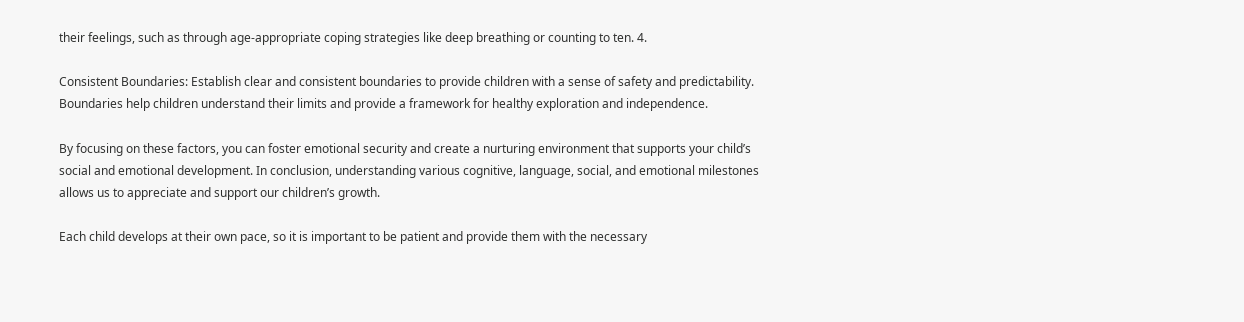their feelings, such as through age-appropriate coping strategies like deep breathing or counting to ten. 4.

Consistent Boundaries: Establish clear and consistent boundaries to provide children with a sense of safety and predictability. Boundaries help children understand their limits and provide a framework for healthy exploration and independence.

By focusing on these factors, you can foster emotional security and create a nurturing environment that supports your child’s social and emotional development. In conclusion, understanding various cognitive, language, social, and emotional milestones allows us to appreciate and support our children’s growth.

Each child develops at their own pace, so it is important to be patient and provide them with the necessary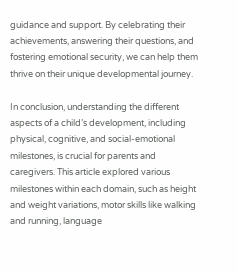guidance and support. By celebrating their achievements, answering their questions, and fostering emotional security, we can help them thrive on their unique developmental journey.

In conclusion, understanding the different aspects of a child’s development, including physical, cognitive, and social-emotional milestones, is crucial for parents and caregivers. This article explored various milestones within each domain, such as height and weight variations, motor skills like walking and running, language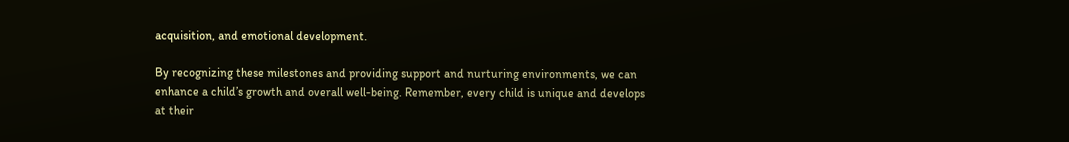acquisition, and emotional development.

By recognizing these milestones and providing support and nurturing environments, we can enhance a child’s growth and overall well-being. Remember, every child is unique and develops at their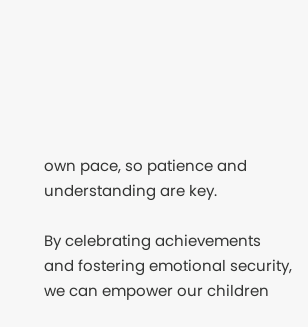own pace, so patience and understanding are key.

By celebrating achievements and fostering emotional security, we can empower our children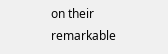on their remarkable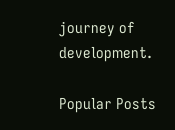journey of development.

Popular Posts